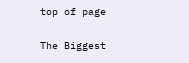top of page

The Biggest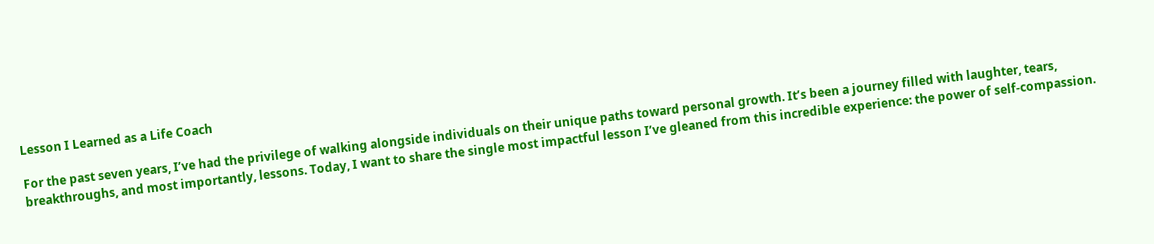Lesson I Learned as a Life Coach

For the past seven years, I’ve had the privilege of walking alongside individuals on their unique paths toward personal growth. It’s been a journey filled with laughter, tears, breakthroughs, and most importantly, lessons. Today, I want to share the single most impactful lesson I’ve gleaned from this incredible experience: the power of self-compassion.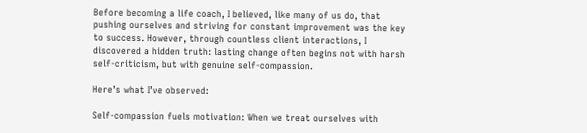Before becoming a life coach, I believed, like many of us do, that pushing ourselves and striving for constant improvement was the key to success. However, through countless client interactions, I discovered a hidden truth: lasting change often begins not with harsh self-criticism, but with genuine self-compassion.

Here’s what I’ve observed:

Self-compassion fuels motivation: When we treat ourselves with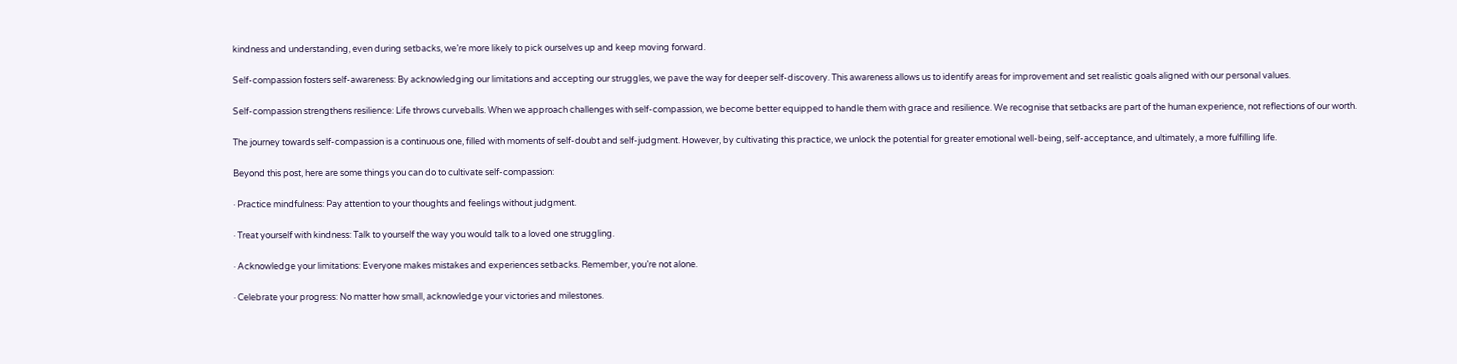kindness and understanding, even during setbacks, we’re more likely to pick ourselves up and keep moving forward.

Self-compassion fosters self-awareness: By acknowledging our limitations and accepting our struggles, we pave the way for deeper self-discovery. This awareness allows us to identify areas for improvement and set realistic goals aligned with our personal values.

Self-compassion strengthens resilience: Life throws curveballs. When we approach challenges with self-compassion, we become better equipped to handle them with grace and resilience. We recognise that setbacks are part of the human experience, not reflections of our worth.

The journey towards self-compassion is a continuous one, filled with moments of self-doubt and self-judgment. However, by cultivating this practice, we unlock the potential for greater emotional well-being, self-acceptance, and ultimately, a more fulfilling life.

Beyond this post, here are some things you can do to cultivate self-compassion:

· Practice mindfulness: Pay attention to your thoughts and feelings without judgment.

· Treat yourself with kindness: Talk to yourself the way you would talk to a loved one struggling.

· Acknowledge your limitations: Everyone makes mistakes and experiences setbacks. Remember, you’re not alone.

· Celebrate your progress: No matter how small, acknowledge your victories and milestones.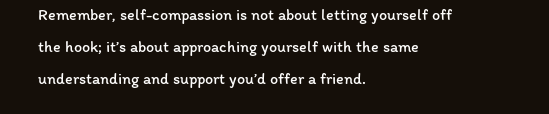Remember, self-compassion is not about letting yourself off the hook; it’s about approaching yourself with the same understanding and support you’d offer a friend.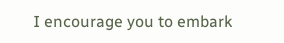I encourage you to embark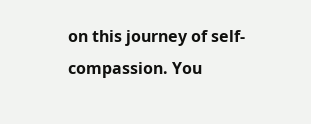on this journey of self-compassion. You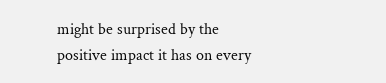might be surprised by the positive impact it has on every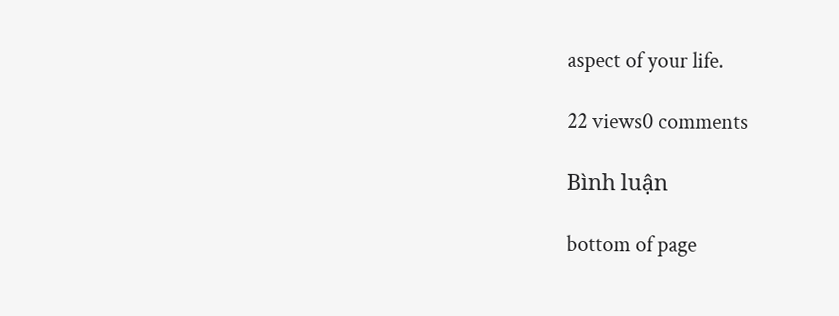aspect of your life.

22 views0 comments

Bình luận

bottom of page